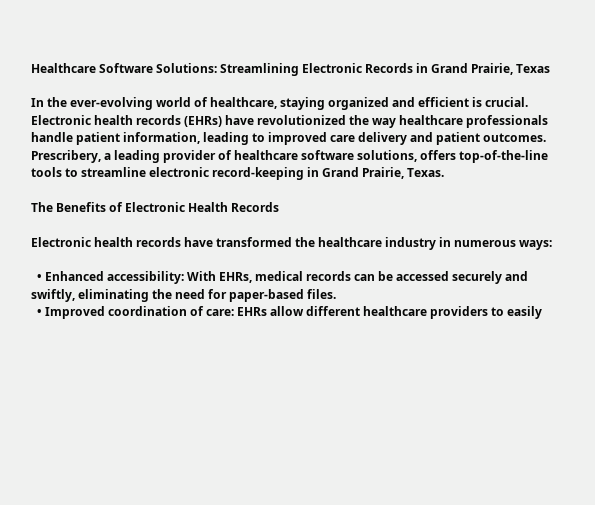Healthcare Software Solutions: Streamlining Electronic Records in Grand Prairie, Texas

In the ever-evolving world of healthcare, staying organized and efficient is crucial. Electronic health records (EHRs) have revolutionized the way healthcare professionals handle patient information, leading to improved care delivery and patient outcomes. Prescribery, a leading provider of healthcare software solutions, offers top-of-the-line tools to streamline electronic record-keeping in Grand Prairie, Texas.

The Benefits of Electronic Health Records

Electronic health records have transformed the healthcare industry in numerous ways:

  • Enhanced accessibility: With EHRs, medical records can be accessed securely and swiftly, eliminating the need for paper-based files.
  • Improved coordination of care: EHRs allow different healthcare providers to easily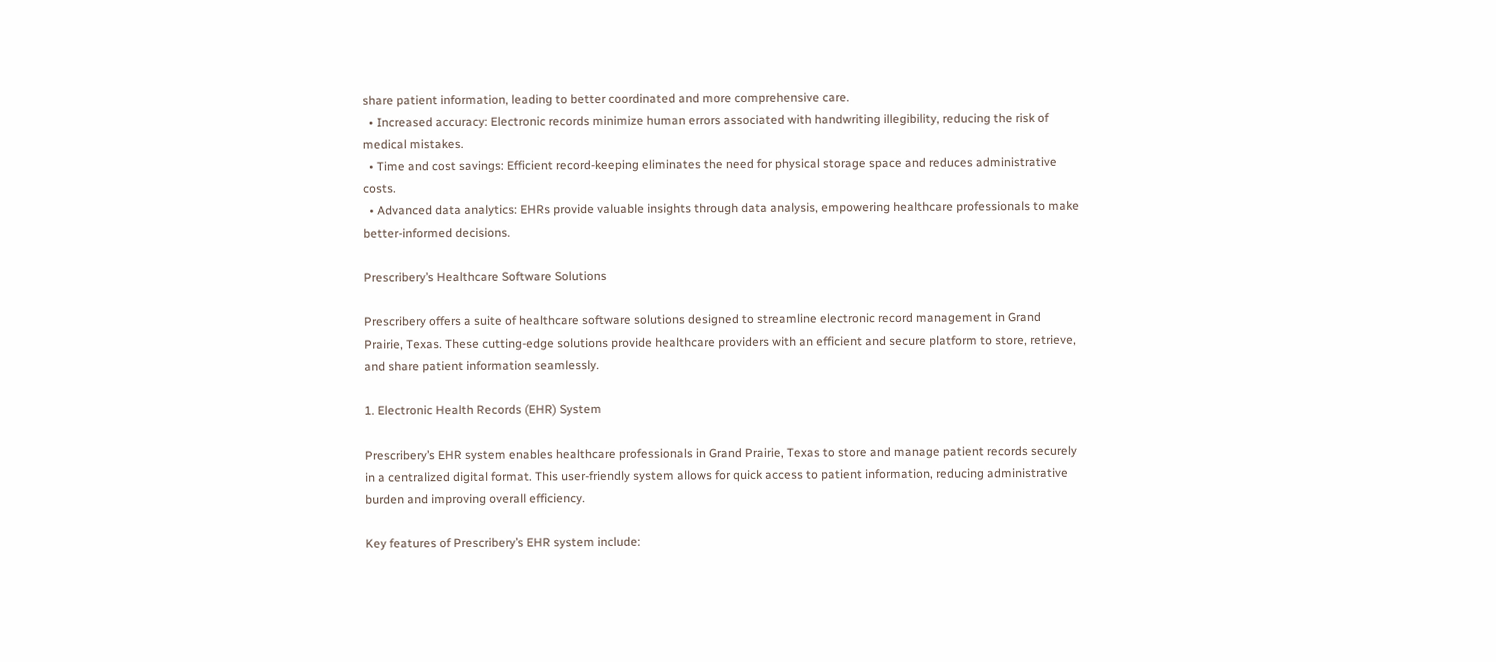share patient information, leading to better coordinated and more comprehensive care.
  • Increased accuracy: Electronic records minimize human errors associated with handwriting illegibility, reducing the risk of medical mistakes.
  • Time and cost savings: Efficient record-keeping eliminates the need for physical storage space and reduces administrative costs.
  • Advanced data analytics: EHRs provide valuable insights through data analysis, empowering healthcare professionals to make better-informed decisions.

Prescribery’s Healthcare Software Solutions

Prescribery offers a suite of healthcare software solutions designed to streamline electronic record management in Grand Prairie, Texas. These cutting-edge solutions provide healthcare providers with an efficient and secure platform to store, retrieve, and share patient information seamlessly.

1. Electronic Health Records (EHR) System

Prescribery’s EHR system enables healthcare professionals in Grand Prairie, Texas to store and manage patient records securely in a centralized digital format. This user-friendly system allows for quick access to patient information, reducing administrative burden and improving overall efficiency.

Key features of Prescribery’s EHR system include: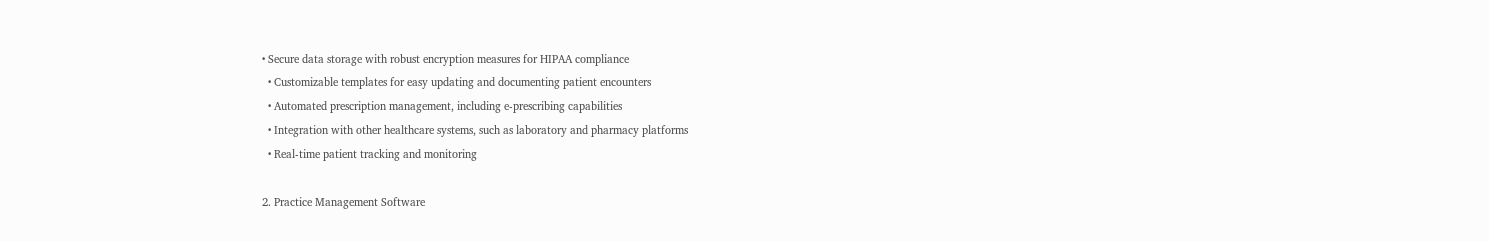• Secure data storage with robust encryption measures for HIPAA compliance
  • Customizable templates for easy updating and documenting patient encounters
  • Automated prescription management, including e-prescribing capabilities
  • Integration with other healthcare systems, such as laboratory and pharmacy platforms
  • Real-time patient tracking and monitoring

2. Practice Management Software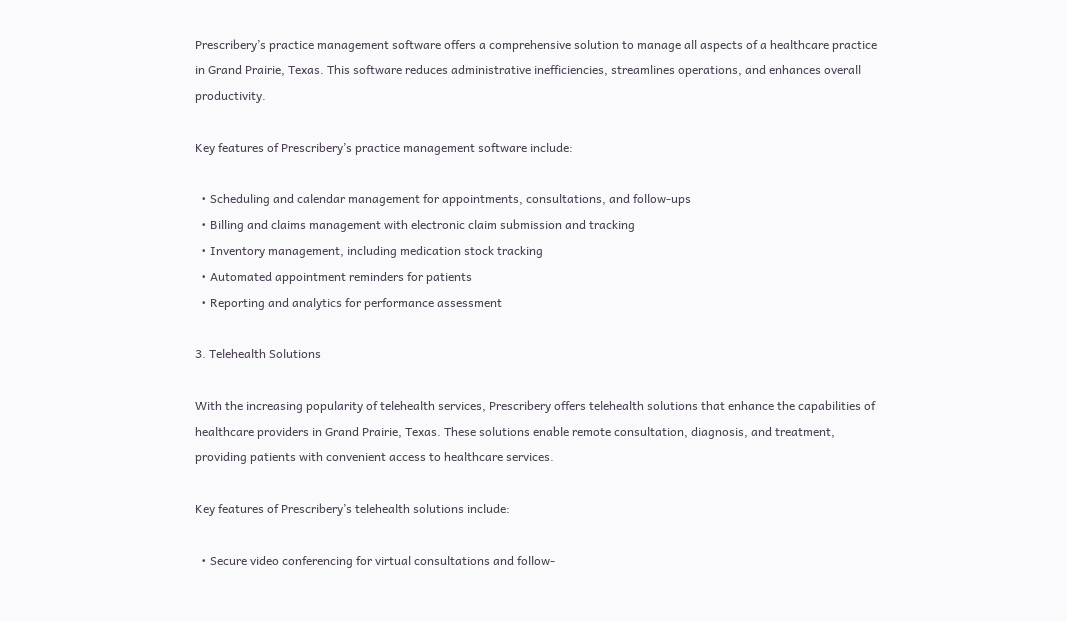Prescribery’s practice management software offers a comprehensive solution to manage all aspects of a healthcare practice in Grand Prairie, Texas. This software reduces administrative inefficiencies, streamlines operations, and enhances overall productivity.

Key features of Prescribery’s practice management software include:

  • Scheduling and calendar management for appointments, consultations, and follow-ups
  • Billing and claims management with electronic claim submission and tracking
  • Inventory management, including medication stock tracking
  • Automated appointment reminders for patients
  • Reporting and analytics for performance assessment

3. Telehealth Solutions

With the increasing popularity of telehealth services, Prescribery offers telehealth solutions that enhance the capabilities of healthcare providers in Grand Prairie, Texas. These solutions enable remote consultation, diagnosis, and treatment, providing patients with convenient access to healthcare services.

Key features of Prescribery’s telehealth solutions include:

  • Secure video conferencing for virtual consultations and follow-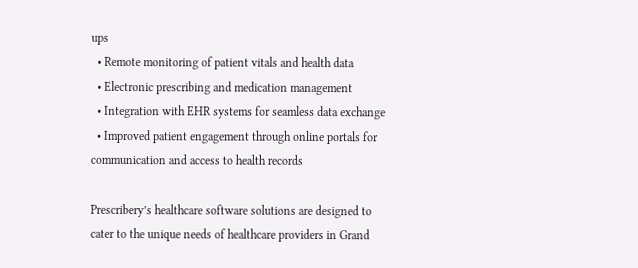ups
  • Remote monitoring of patient vitals and health data
  • Electronic prescribing and medication management
  • Integration with EHR systems for seamless data exchange
  • Improved patient engagement through online portals for communication and access to health records

Prescribery’s healthcare software solutions are designed to cater to the unique needs of healthcare providers in Grand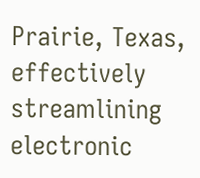Prairie, Texas, effectively streamlining electronic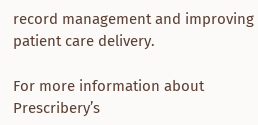record management and improving patient care delivery.

For more information about Prescribery’s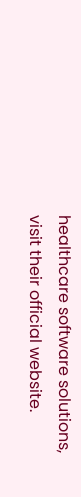healthcare software solutions, visit their official website.